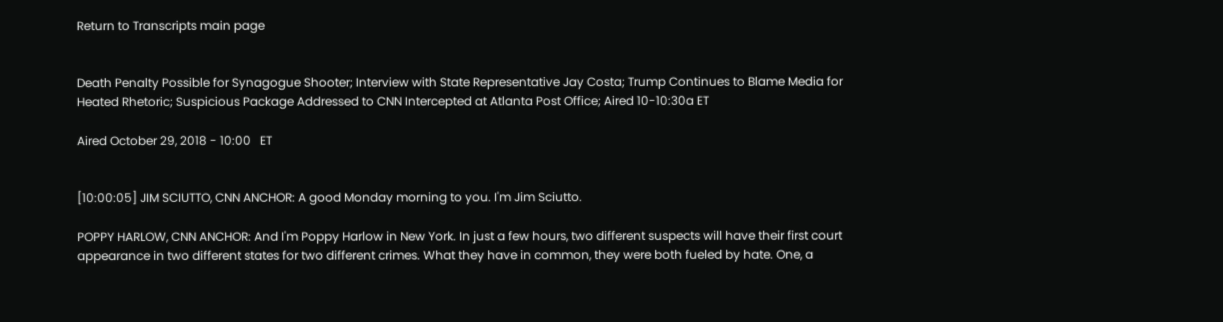Return to Transcripts main page


Death Penalty Possible for Synagogue Shooter; Interview with State Representative Jay Costa; Trump Continues to Blame Media for Heated Rhetoric; Suspicious Package Addressed to CNN Intercepted at Atlanta Post Office; Aired 10-10:30a ET

Aired October 29, 2018 - 10:00   ET


[10:00:05] JIM SCIUTTO, CNN ANCHOR: A good Monday morning to you. I'm Jim Sciutto.

POPPY HARLOW, CNN ANCHOR: And I'm Poppy Harlow in New York. In just a few hours, two different suspects will have their first court appearance in two different states for two different crimes. What they have in common, they were both fueled by hate. One, a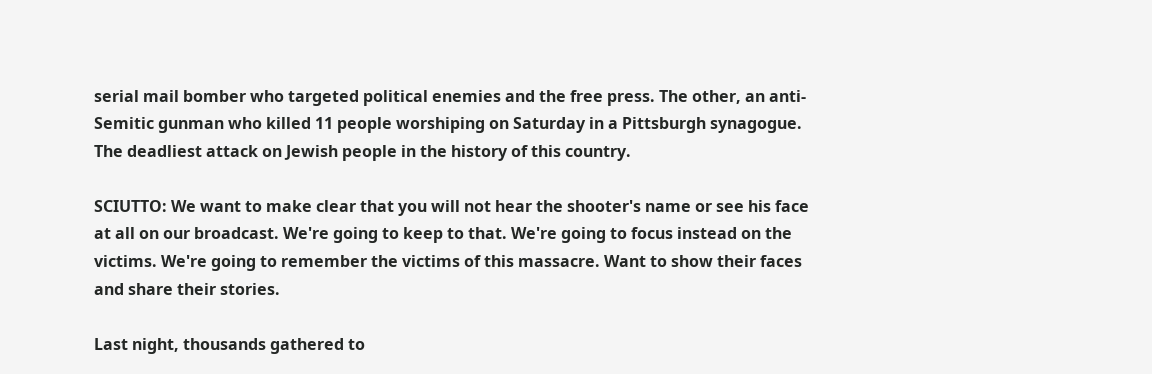serial mail bomber who targeted political enemies and the free press. The other, an anti-Semitic gunman who killed 11 people worshiping on Saturday in a Pittsburgh synagogue. The deadliest attack on Jewish people in the history of this country.

SCIUTTO: We want to make clear that you will not hear the shooter's name or see his face at all on our broadcast. We're going to keep to that. We're going to focus instead on the victims. We're going to remember the victims of this massacre. Want to show their faces and share their stories.

Last night, thousands gathered to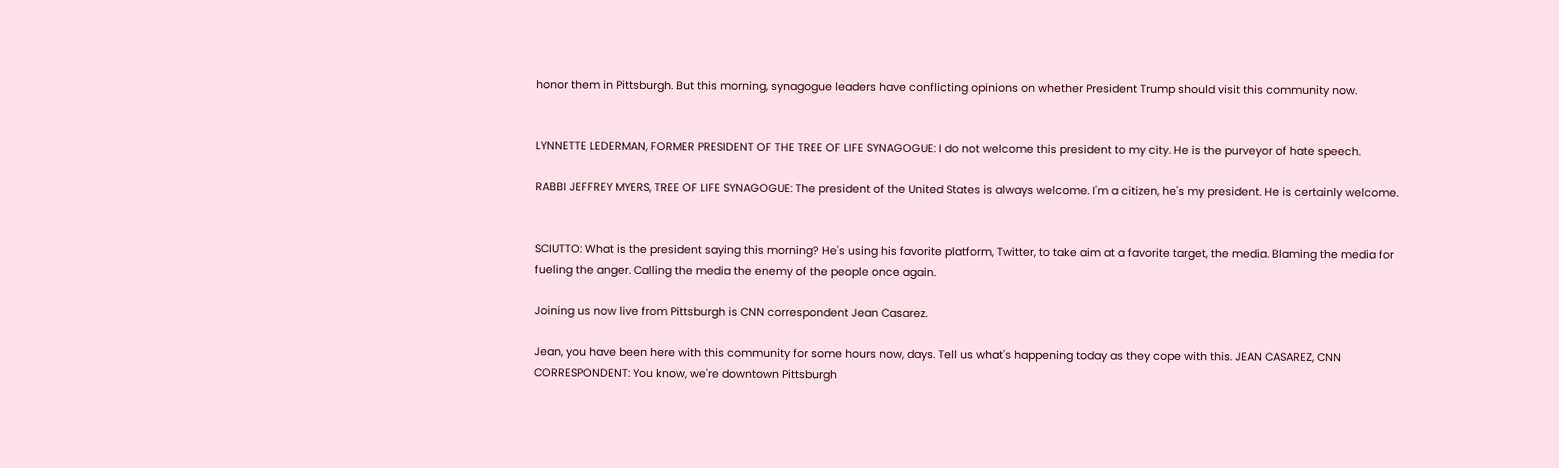honor them in Pittsburgh. But this morning, synagogue leaders have conflicting opinions on whether President Trump should visit this community now.


LYNNETTE LEDERMAN, FORMER PRESIDENT OF THE TREE OF LIFE SYNAGOGUE: I do not welcome this president to my city. He is the purveyor of hate speech.

RABBI JEFFREY MYERS, TREE OF LIFE SYNAGOGUE: The president of the United States is always welcome. I'm a citizen, he's my president. He is certainly welcome.


SCIUTTO: What is the president saying this morning? He's using his favorite platform, Twitter, to take aim at a favorite target, the media. Blaming the media for fueling the anger. Calling the media the enemy of the people once again.

Joining us now live from Pittsburgh is CNN correspondent Jean Casarez.

Jean, you have been here with this community for some hours now, days. Tell us what's happening today as they cope with this. JEAN CASAREZ, CNN CORRESPONDENT: You know, we're downtown Pittsburgh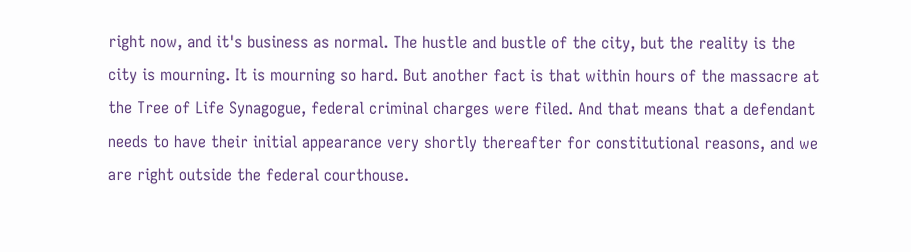right now, and it's business as normal. The hustle and bustle of the city, but the reality is the city is mourning. It is mourning so hard. But another fact is that within hours of the massacre at the Tree of Life Synagogue, federal criminal charges were filed. And that means that a defendant needs to have their initial appearance very shortly thereafter for constitutional reasons, and we are right outside the federal courthouse.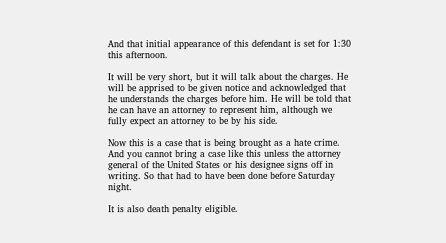And that initial appearance of this defendant is set for 1:30 this afternoon.

It will be very short, but it will talk about the charges. He will be apprised to be given notice and acknowledged that he understands the charges before him. He will be told that he can have an attorney to represent him, although we fully expect an attorney to be by his side.

Now this is a case that is being brought as a hate crime. And you cannot bring a case like this unless the attorney general of the United States or his designee signs off in writing. So that had to have been done before Saturday night.

It is also death penalty eligible.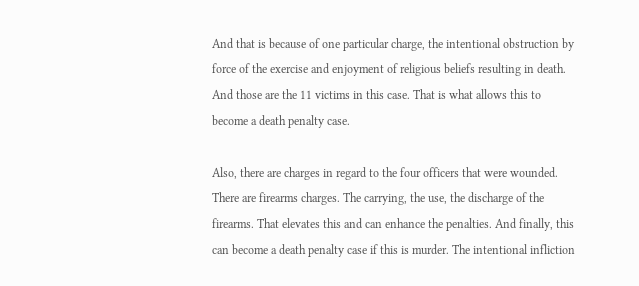And that is because of one particular charge, the intentional obstruction by force of the exercise and enjoyment of religious beliefs resulting in death. And those are the 11 victims in this case. That is what allows this to become a death penalty case.

Also, there are charges in regard to the four officers that were wounded. There are firearms charges. The carrying, the use, the discharge of the firearms. That elevates this and can enhance the penalties. And finally, this can become a death penalty case if this is murder. The intentional infliction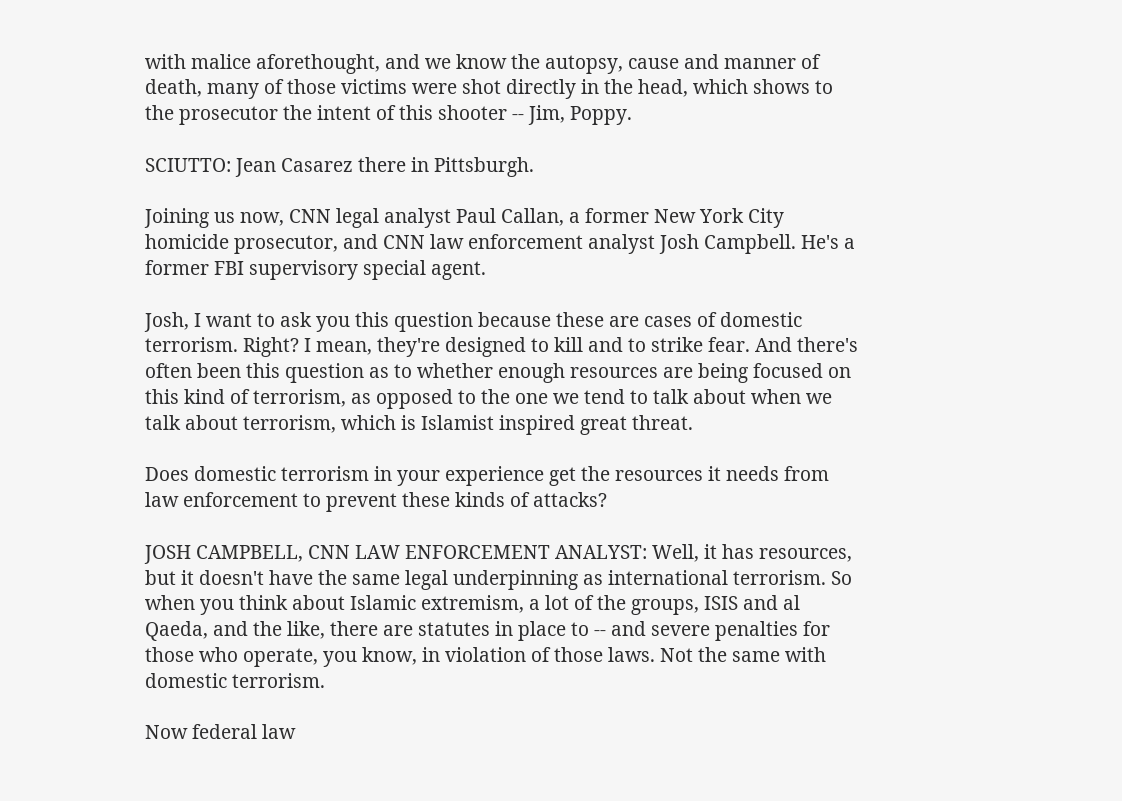with malice aforethought, and we know the autopsy, cause and manner of death, many of those victims were shot directly in the head, which shows to the prosecutor the intent of this shooter -- Jim, Poppy.

SCIUTTO: Jean Casarez there in Pittsburgh.

Joining us now, CNN legal analyst Paul Callan, a former New York City homicide prosecutor, and CNN law enforcement analyst Josh Campbell. He's a former FBI supervisory special agent.

Josh, I want to ask you this question because these are cases of domestic terrorism. Right? I mean, they're designed to kill and to strike fear. And there's often been this question as to whether enough resources are being focused on this kind of terrorism, as opposed to the one we tend to talk about when we talk about terrorism, which is Islamist inspired great threat.

Does domestic terrorism in your experience get the resources it needs from law enforcement to prevent these kinds of attacks?

JOSH CAMPBELL, CNN LAW ENFORCEMENT ANALYST: Well, it has resources, but it doesn't have the same legal underpinning as international terrorism. So when you think about Islamic extremism, a lot of the groups, ISIS and al Qaeda, and the like, there are statutes in place to -- and severe penalties for those who operate, you know, in violation of those laws. Not the same with domestic terrorism.

Now federal law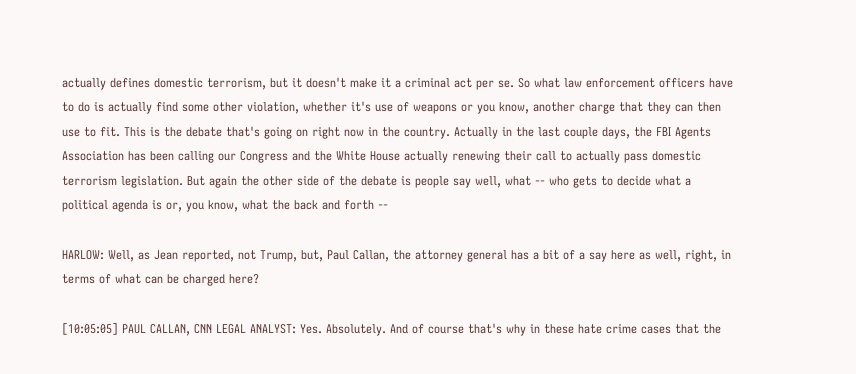actually defines domestic terrorism, but it doesn't make it a criminal act per se. So what law enforcement officers have to do is actually find some other violation, whether it's use of weapons or you know, another charge that they can then use to fit. This is the debate that's going on right now in the country. Actually in the last couple days, the FBI Agents Association has been calling our Congress and the White House actually renewing their call to actually pass domestic terrorism legislation. But again the other side of the debate is people say well, what -- who gets to decide what a political agenda is or, you know, what the back and forth --

HARLOW: Well, as Jean reported, not Trump, but, Paul Callan, the attorney general has a bit of a say here as well, right, in terms of what can be charged here?

[10:05:05] PAUL CALLAN, CNN LEGAL ANALYST: Yes. Absolutely. And of course that's why in these hate crime cases that the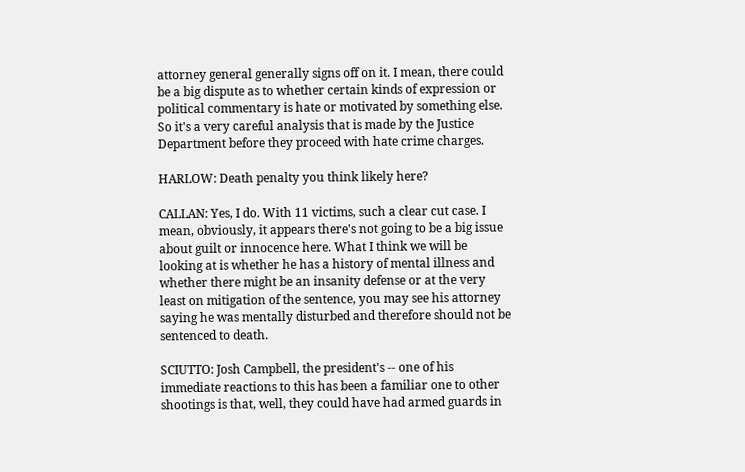attorney general generally signs off on it. I mean, there could be a big dispute as to whether certain kinds of expression or political commentary is hate or motivated by something else. So it's a very careful analysis that is made by the Justice Department before they proceed with hate crime charges.

HARLOW: Death penalty you think likely here?

CALLAN: Yes, I do. With 11 victims, such a clear cut case. I mean, obviously, it appears there's not going to be a big issue about guilt or innocence here. What I think we will be looking at is whether he has a history of mental illness and whether there might be an insanity defense or at the very least on mitigation of the sentence, you may see his attorney saying he was mentally disturbed and therefore should not be sentenced to death.

SCIUTTO: Josh Campbell, the president's -- one of his immediate reactions to this has been a familiar one to other shootings is that, well, they could have had armed guards in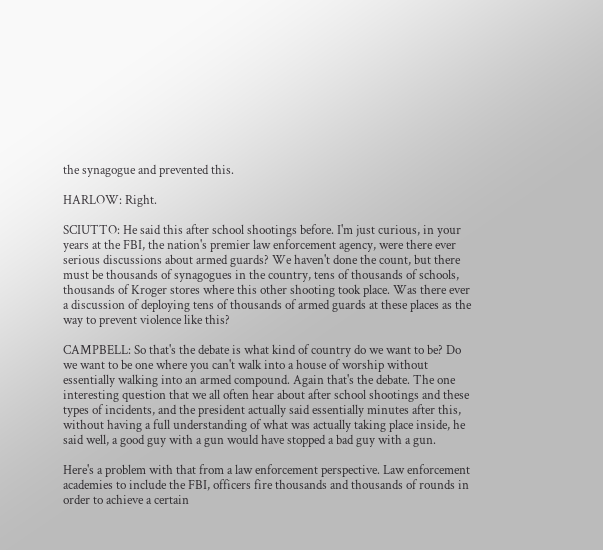the synagogue and prevented this.

HARLOW: Right.

SCIUTTO: He said this after school shootings before. I'm just curious, in your years at the FBI, the nation's premier law enforcement agency, were there ever serious discussions about armed guards? We haven't done the count, but there must be thousands of synagogues in the country, tens of thousands of schools, thousands of Kroger stores where this other shooting took place. Was there ever a discussion of deploying tens of thousands of armed guards at these places as the way to prevent violence like this?

CAMPBELL: So that's the debate is what kind of country do we want to be? Do we want to be one where you can't walk into a house of worship without essentially walking into an armed compound. Again that's the debate. The one interesting question that we all often hear about after school shootings and these types of incidents, and the president actually said essentially minutes after this, without having a full understanding of what was actually taking place inside, he said well, a good guy with a gun would have stopped a bad guy with a gun.

Here's a problem with that from a law enforcement perspective. Law enforcement academies to include the FBI, officers fire thousands and thousands of rounds in order to achieve a certain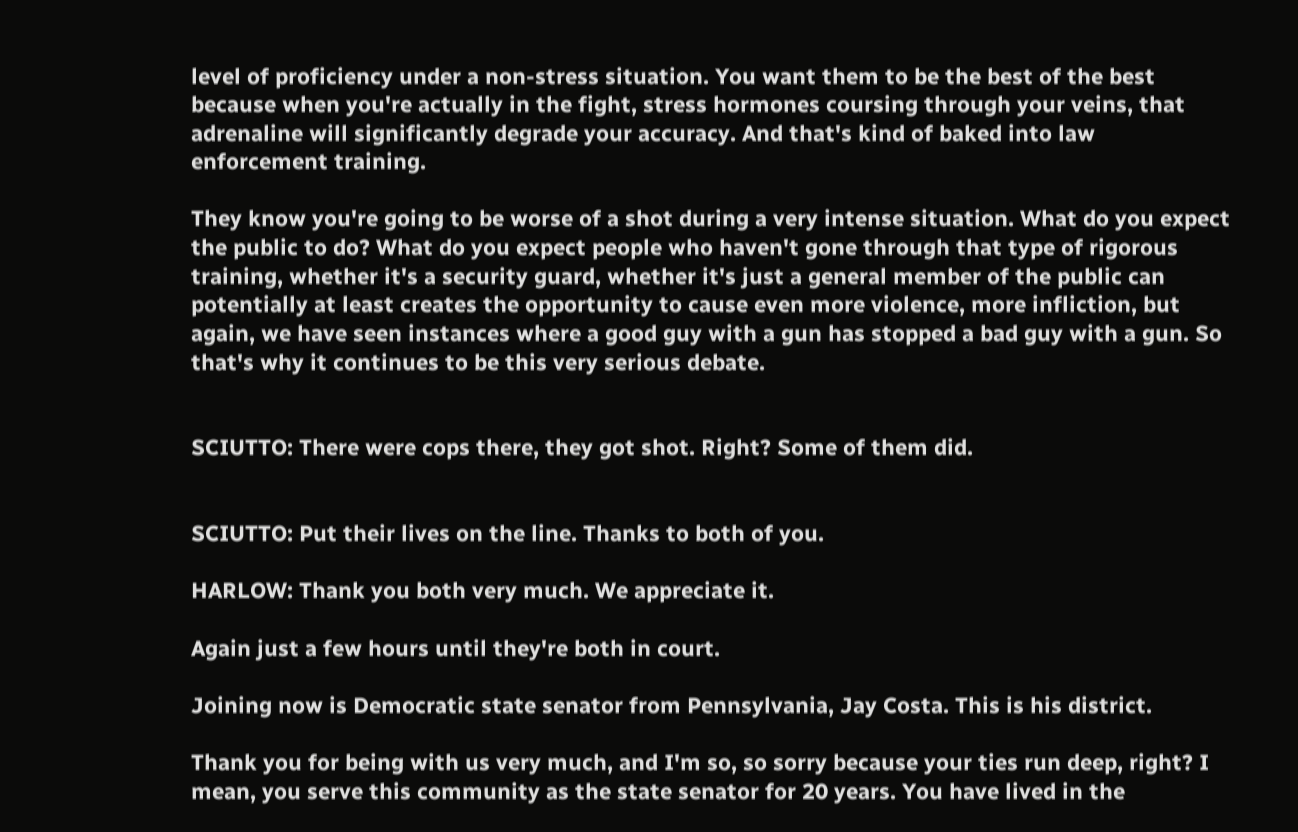level of proficiency under a non-stress situation. You want them to be the best of the best because when you're actually in the fight, stress hormones coursing through your veins, that adrenaline will significantly degrade your accuracy. And that's kind of baked into law enforcement training.

They know you're going to be worse of a shot during a very intense situation. What do you expect the public to do? What do you expect people who haven't gone through that type of rigorous training, whether it's a security guard, whether it's just a general member of the public can potentially at least creates the opportunity to cause even more violence, more infliction, but again, we have seen instances where a good guy with a gun has stopped a bad guy with a gun. So that's why it continues to be this very serious debate.


SCIUTTO: There were cops there, they got shot. Right? Some of them did.


SCIUTTO: Put their lives on the line. Thanks to both of you.

HARLOW: Thank you both very much. We appreciate it.

Again just a few hours until they're both in court.

Joining now is Democratic state senator from Pennsylvania, Jay Costa. This is his district.

Thank you for being with us very much, and I'm so, so sorry because your ties run deep, right? I mean, you serve this community as the state senator for 20 years. You have lived in the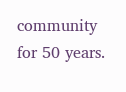community for 50 years.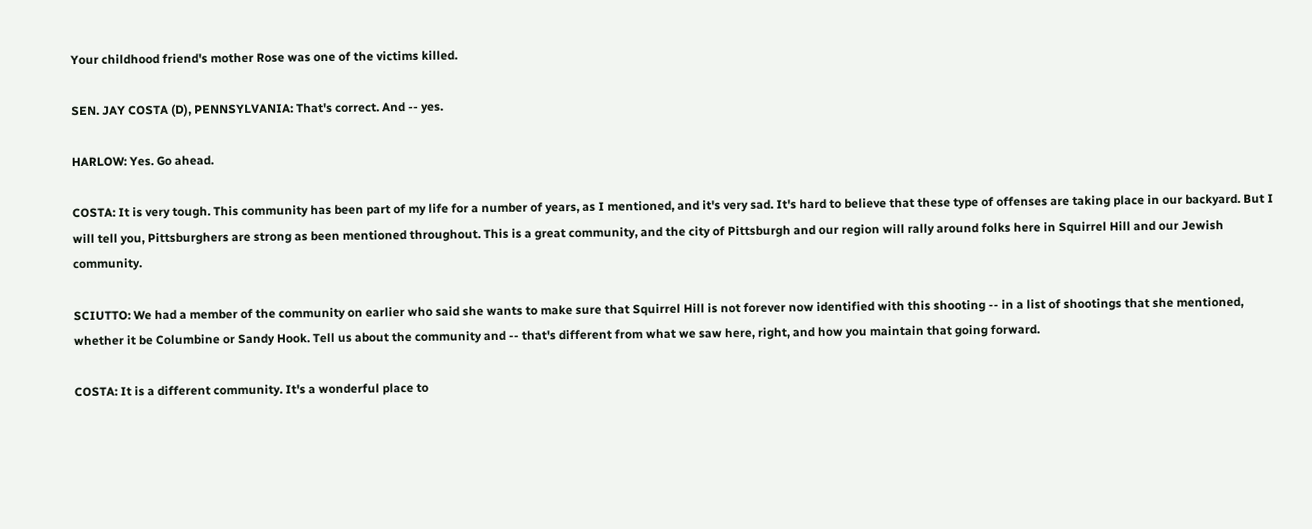Your childhood friend's mother Rose was one of the victims killed.

SEN. JAY COSTA (D), PENNSYLVANIA: That's correct. And -- yes.

HARLOW: Yes. Go ahead.

COSTA: It is very tough. This community has been part of my life for a number of years, as I mentioned, and it's very sad. It's hard to believe that these type of offenses are taking place in our backyard. But I will tell you, Pittsburghers are strong as been mentioned throughout. This is a great community, and the city of Pittsburgh and our region will rally around folks here in Squirrel Hill and our Jewish community.

SCIUTTO: We had a member of the community on earlier who said she wants to make sure that Squirrel Hill is not forever now identified with this shooting -- in a list of shootings that she mentioned, whether it be Columbine or Sandy Hook. Tell us about the community and -- that's different from what we saw here, right, and how you maintain that going forward.

COSTA: It is a different community. It's a wonderful place to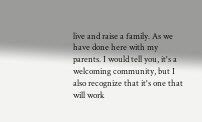live and raise a family. As we have done here with my parents. I would tell you, it's a welcoming community, but I also recognize that it's one that will work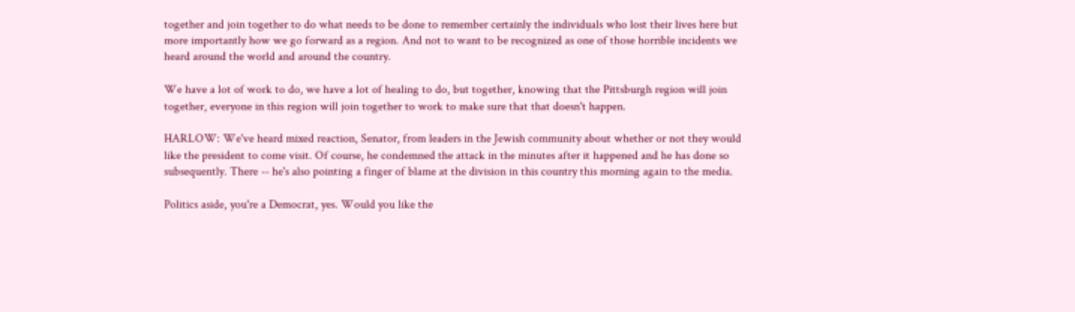together and join together to do what needs to be done to remember certainly the individuals who lost their lives here but more importantly how we go forward as a region. And not to want to be recognized as one of those horrible incidents we heard around the world and around the country.

We have a lot of work to do, we have a lot of healing to do, but together, knowing that the Pittsburgh region will join together, everyone in this region will join together to work to make sure that that doesn't happen.

HARLOW: We've heard mixed reaction, Senator, from leaders in the Jewish community about whether or not they would like the president to come visit. Of course, he condemned the attack in the minutes after it happened and he has done so subsequently. There -- he's also pointing a finger of blame at the division in this country this morning again to the media.

Politics aside, you're a Democrat, yes. Would you like the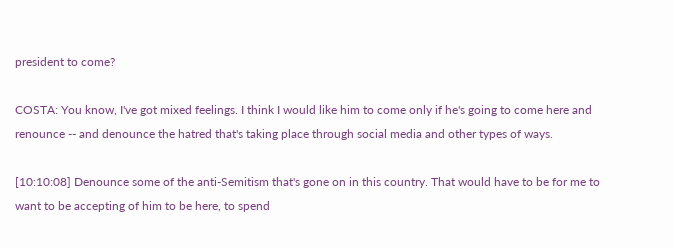president to come?

COSTA: You know, I've got mixed feelings. I think I would like him to come only if he's going to come here and renounce -- and denounce the hatred that's taking place through social media and other types of ways.

[10:10:08] Denounce some of the anti-Semitism that's gone on in this country. That would have to be for me to want to be accepting of him to be here, to spend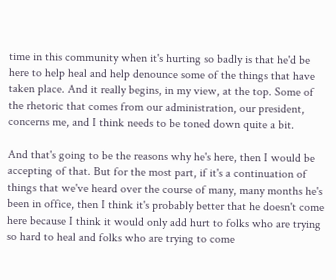time in this community when it's hurting so badly is that he'd be here to help heal and help denounce some of the things that have taken place. And it really begins, in my view, at the top. Some of the rhetoric that comes from our administration, our president, concerns me, and I think needs to be toned down quite a bit.

And that's going to be the reasons why he's here, then I would be accepting of that. But for the most part, if it's a continuation of things that we've heard over the course of many, many months he's been in office, then I think it's probably better that he doesn't come here because I think it would only add hurt to folks who are trying so hard to heal and folks who are trying to come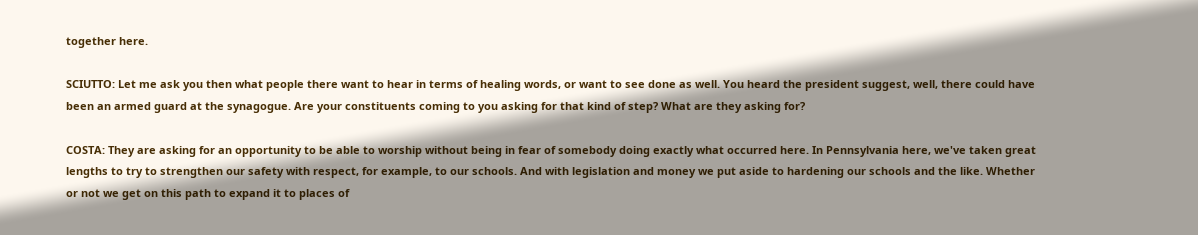together here.

SCIUTTO: Let me ask you then what people there want to hear in terms of healing words, or want to see done as well. You heard the president suggest, well, there could have been an armed guard at the synagogue. Are your constituents coming to you asking for that kind of step? What are they asking for?

COSTA: They are asking for an opportunity to be able to worship without being in fear of somebody doing exactly what occurred here. In Pennsylvania here, we've taken great lengths to try to strengthen our safety with respect, for example, to our schools. And with legislation and money we put aside to hardening our schools and the like. Whether or not we get on this path to expand it to places of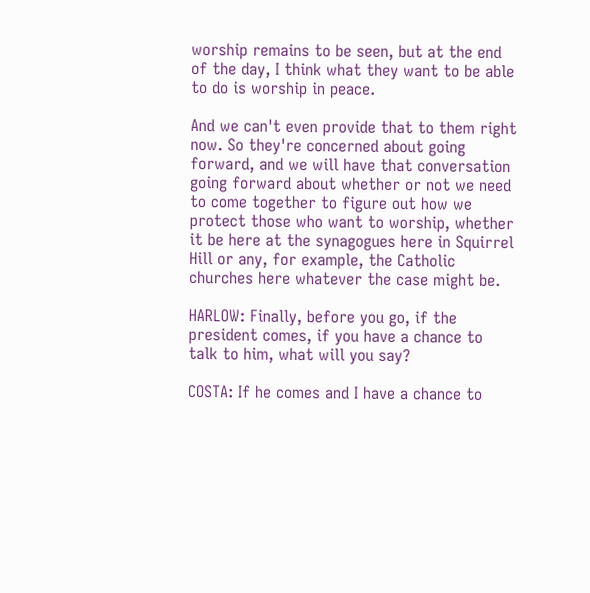worship remains to be seen, but at the end of the day, I think what they want to be able to do is worship in peace.

And we can't even provide that to them right now. So they're concerned about going forward, and we will have that conversation going forward about whether or not we need to come together to figure out how we protect those who want to worship, whether it be here at the synagogues here in Squirrel Hill or any, for example, the Catholic churches here whatever the case might be.

HARLOW: Finally, before you go, if the president comes, if you have a chance to talk to him, what will you say?

COSTA: If he comes and I have a chance to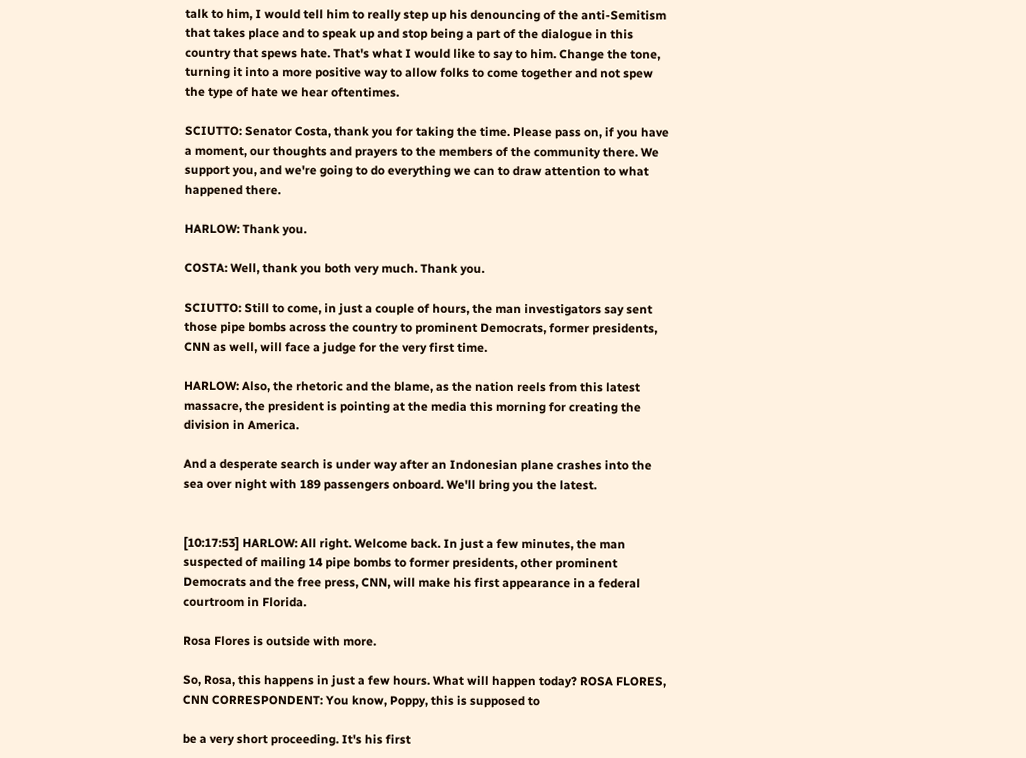talk to him, I would tell him to really step up his denouncing of the anti-Semitism that takes place and to speak up and stop being a part of the dialogue in this country that spews hate. That's what I would like to say to him. Change the tone, turning it into a more positive way to allow folks to come together and not spew the type of hate we hear oftentimes.

SCIUTTO: Senator Costa, thank you for taking the time. Please pass on, if you have a moment, our thoughts and prayers to the members of the community there. We support you, and we're going to do everything we can to draw attention to what happened there.

HARLOW: Thank you.

COSTA: Well, thank you both very much. Thank you.

SCIUTTO: Still to come, in just a couple of hours, the man investigators say sent those pipe bombs across the country to prominent Democrats, former presidents, CNN as well, will face a judge for the very first time.

HARLOW: Also, the rhetoric and the blame, as the nation reels from this latest massacre, the president is pointing at the media this morning for creating the division in America.

And a desperate search is under way after an Indonesian plane crashes into the sea over night with 189 passengers onboard. We'll bring you the latest.


[10:17:53] HARLOW: All right. Welcome back. In just a few minutes, the man suspected of mailing 14 pipe bombs to former presidents, other prominent Democrats and the free press, CNN, will make his first appearance in a federal courtroom in Florida.

Rosa Flores is outside with more.

So, Rosa, this happens in just a few hours. What will happen today? ROSA FLORES, CNN CORRESPONDENT: You know, Poppy, this is supposed to

be a very short proceeding. It's his first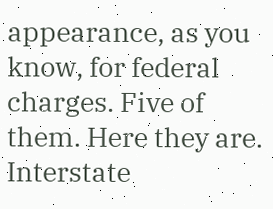appearance, as you know, for federal charges. Five of them. Here they are. Interstate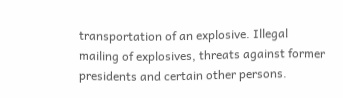transportation of an explosive. Illegal mailing of explosives, threats against former presidents and certain other persons.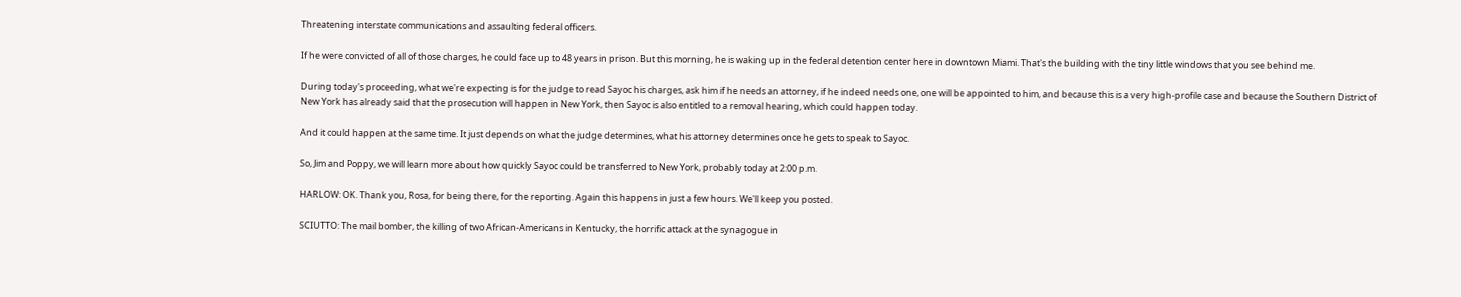Threatening interstate communications and assaulting federal officers.

If he were convicted of all of those charges, he could face up to 48 years in prison. But this morning, he is waking up in the federal detention center here in downtown Miami. That's the building with the tiny little windows that you see behind me.

During today's proceeding, what we're expecting is for the judge to read Sayoc his charges, ask him if he needs an attorney, if he indeed needs one, one will be appointed to him, and because this is a very high-profile case and because the Southern District of New York has already said that the prosecution will happen in New York, then Sayoc is also entitled to a removal hearing, which could happen today.

And it could happen at the same time. It just depends on what the judge determines, what his attorney determines once he gets to speak to Sayoc.

So, Jim and Poppy, we will learn more about how quickly Sayoc could be transferred to New York, probably today at 2:00 p.m.

HARLOW: OK. Thank you, Rosa, for being there, for the reporting. Again this happens in just a few hours. We'll keep you posted.

SCIUTTO: The mail bomber, the killing of two African-Americans in Kentucky, the horrific attack at the synagogue in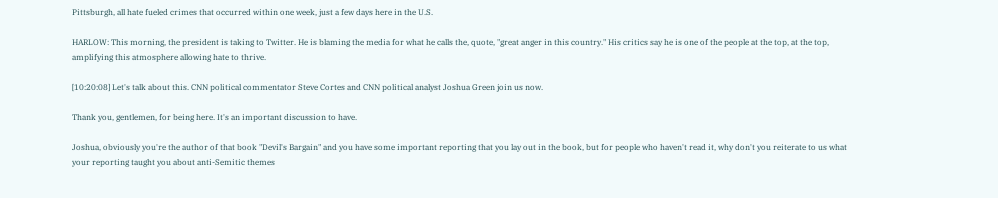Pittsburgh, all hate fueled crimes that occurred within one week, just a few days here in the U.S.

HARLOW: This morning, the president is taking to Twitter. He is blaming the media for what he calls the, quote, "great anger in this country." His critics say he is one of the people at the top, at the top, amplifying this atmosphere allowing hate to thrive.

[10:20:08] Let's talk about this. CNN political commentator Steve Cortes and CNN political analyst Joshua Green join us now.

Thank you, gentlemen, for being here. It's an important discussion to have.

Joshua, obviously you're the author of that book "Devil's Bargain" and you have some important reporting that you lay out in the book, but for people who haven't read it, why don't you reiterate to us what your reporting taught you about anti-Semitic themes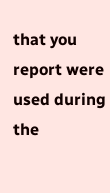that you report were used during the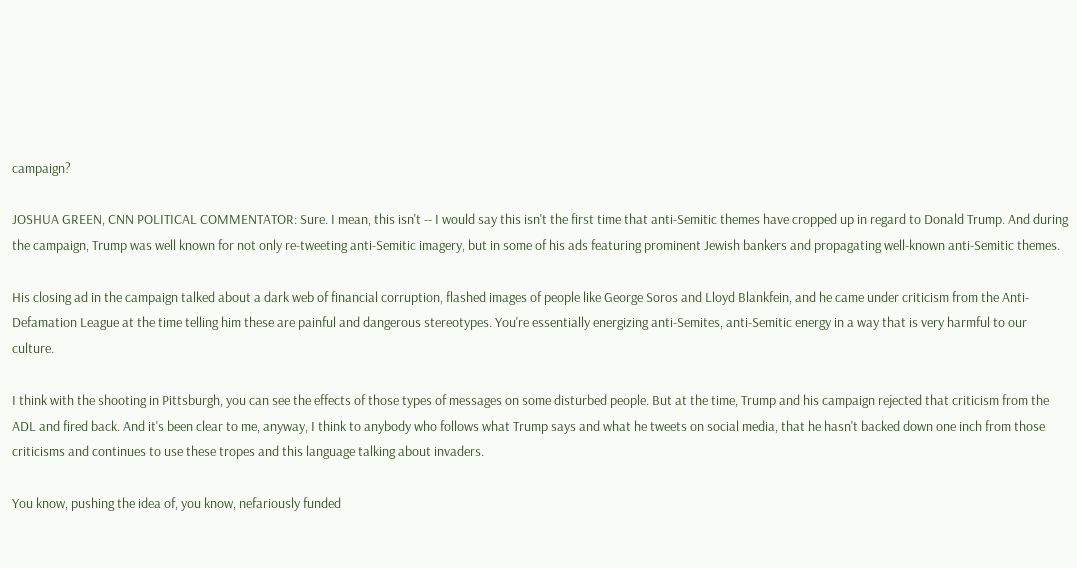campaign?

JOSHUA GREEN, CNN POLITICAL COMMENTATOR: Sure. I mean, this isn't -- I would say this isn't the first time that anti-Semitic themes have cropped up in regard to Donald Trump. And during the campaign, Trump was well known for not only re-tweeting anti-Semitic imagery, but in some of his ads featuring prominent Jewish bankers and propagating well-known anti-Semitic themes.

His closing ad in the campaign talked about a dark web of financial corruption, flashed images of people like George Soros and Lloyd Blankfein, and he came under criticism from the Anti-Defamation League at the time telling him these are painful and dangerous stereotypes. You're essentially energizing anti-Semites, anti-Semitic energy in a way that is very harmful to our culture.

I think with the shooting in Pittsburgh, you can see the effects of those types of messages on some disturbed people. But at the time, Trump and his campaign rejected that criticism from the ADL and fired back. And it's been clear to me, anyway, I think to anybody who follows what Trump says and what he tweets on social media, that he hasn't backed down one inch from those criticisms and continues to use these tropes and this language talking about invaders.

You know, pushing the idea of, you know, nefariously funded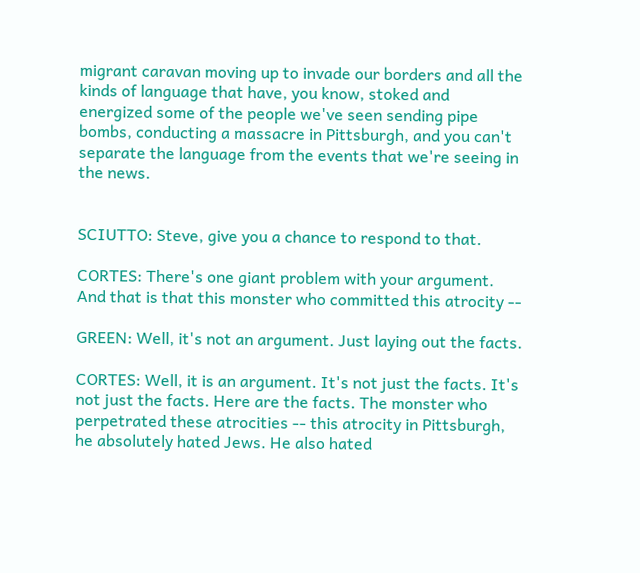migrant caravan moving up to invade our borders and all the kinds of language that have, you know, stoked and energized some of the people we've seen sending pipe bombs, conducting a massacre in Pittsburgh, and you can't separate the language from the events that we're seeing in the news.


SCIUTTO: Steve, give you a chance to respond to that.

CORTES: There's one giant problem with your argument. And that is that this monster who committed this atrocity --

GREEN: Well, it's not an argument. Just laying out the facts.

CORTES: Well, it is an argument. It's not just the facts. It's not just the facts. Here are the facts. The monster who perpetrated these atrocities -- this atrocity in Pittsburgh, he absolutely hated Jews. He also hated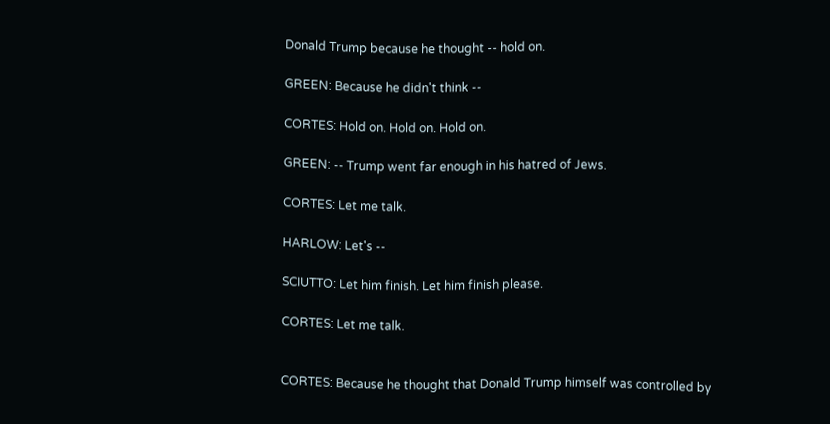Donald Trump because he thought -- hold on.

GREEN: Because he didn't think --

CORTES: Hold on. Hold on. Hold on.

GREEN: -- Trump went far enough in his hatred of Jews.

CORTES: Let me talk.

HARLOW: Let's --

SCIUTTO: Let him finish. Let him finish please.

CORTES: Let me talk.


CORTES: Because he thought that Donald Trump himself was controlled by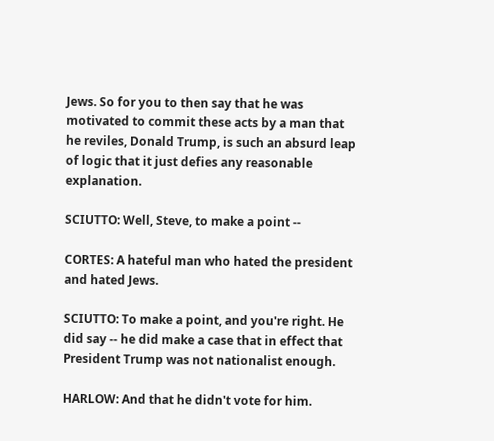Jews. So for you to then say that he was motivated to commit these acts by a man that he reviles, Donald Trump, is such an absurd leap of logic that it just defies any reasonable explanation.

SCIUTTO: Well, Steve, to make a point --

CORTES: A hateful man who hated the president and hated Jews.

SCIUTTO: To make a point, and you're right. He did say -- he did make a case that in effect that President Trump was not nationalist enough.

HARLOW: And that he didn't vote for him.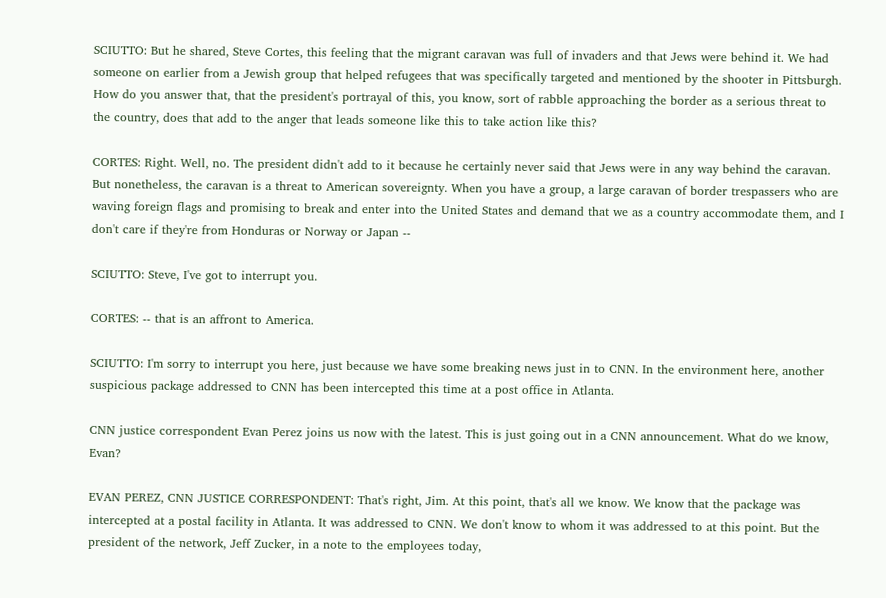SCIUTTO: But he shared, Steve Cortes, this feeling that the migrant caravan was full of invaders and that Jews were behind it. We had someone on earlier from a Jewish group that helped refugees that was specifically targeted and mentioned by the shooter in Pittsburgh. How do you answer that, that the president's portrayal of this, you know, sort of rabble approaching the border as a serious threat to the country, does that add to the anger that leads someone like this to take action like this?

CORTES: Right. Well, no. The president didn't add to it because he certainly never said that Jews were in any way behind the caravan. But nonetheless, the caravan is a threat to American sovereignty. When you have a group, a large caravan of border trespassers who are waving foreign flags and promising to break and enter into the United States and demand that we as a country accommodate them, and I don't care if they're from Honduras or Norway or Japan --

SCIUTTO: Steve, I've got to interrupt you.

CORTES: -- that is an affront to America.

SCIUTTO: I'm sorry to interrupt you here, just because we have some breaking news just in to CNN. In the environment here, another suspicious package addressed to CNN has been intercepted this time at a post office in Atlanta.

CNN justice correspondent Evan Perez joins us now with the latest. This is just going out in a CNN announcement. What do we know, Evan?

EVAN PEREZ, CNN JUSTICE CORRESPONDENT: That's right, Jim. At this point, that's all we know. We know that the package was intercepted at a postal facility in Atlanta. It was addressed to CNN. We don't know to whom it was addressed to at this point. But the president of the network, Jeff Zucker, in a note to the employees today,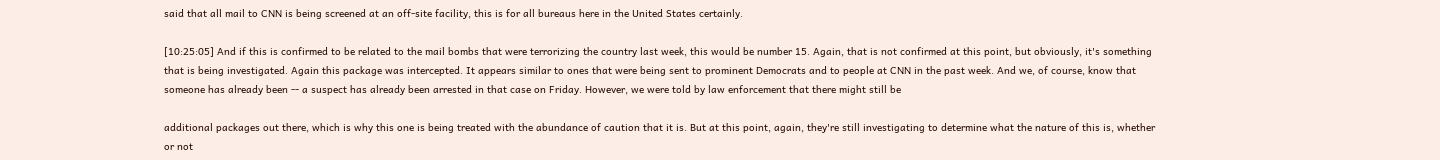said that all mail to CNN is being screened at an off-site facility, this is for all bureaus here in the United States certainly.

[10:25:05] And if this is confirmed to be related to the mail bombs that were terrorizing the country last week, this would be number 15. Again, that is not confirmed at this point, but obviously, it's something that is being investigated. Again this package was intercepted. It appears similar to ones that were being sent to prominent Democrats and to people at CNN in the past week. And we, of course, know that someone has already been -- a suspect has already been arrested in that case on Friday. However, we were told by law enforcement that there might still be

additional packages out there, which is why this one is being treated with the abundance of caution that it is. But at this point, again, they're still investigating to determine what the nature of this is, whether or not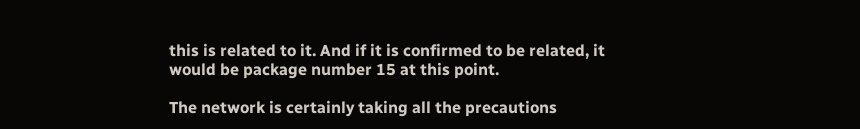this is related to it. And if it is confirmed to be related, it would be package number 15 at this point.

The network is certainly taking all the precautions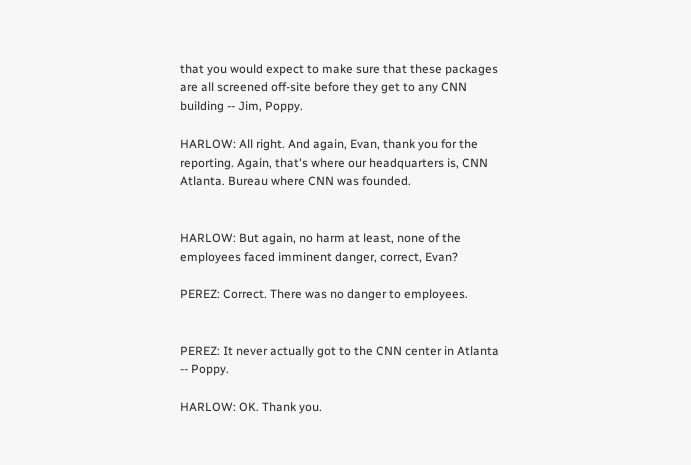that you would expect to make sure that these packages are all screened off-site before they get to any CNN building -- Jim, Poppy.

HARLOW: All right. And again, Evan, thank you for the reporting. Again, that's where our headquarters is, CNN Atlanta. Bureau where CNN was founded.


HARLOW: But again, no harm at least, none of the employees faced imminent danger, correct, Evan?

PEREZ: Correct. There was no danger to employees.


PEREZ: It never actually got to the CNN center in Atlanta -- Poppy.

HARLOW: OK. Thank you.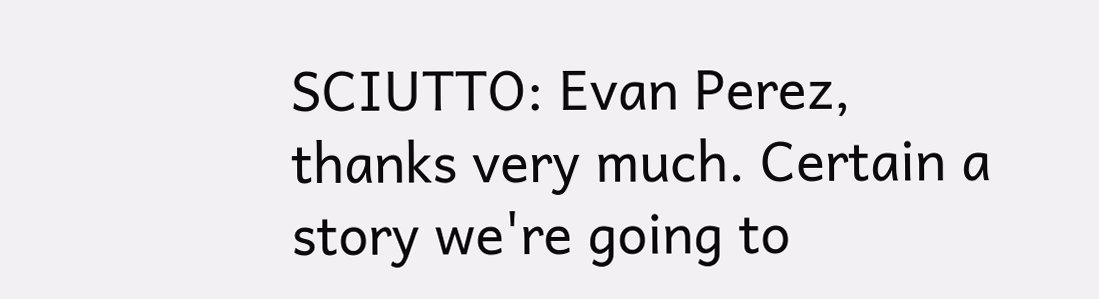SCIUTTO: Evan Perez, thanks very much. Certain a story we're going to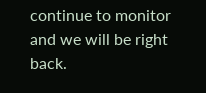continue to monitor and we will be right back.